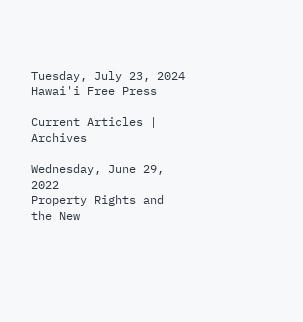Tuesday, July 23, 2024
Hawai'i Free Press

Current Articles | Archives

Wednesday, June 29, 2022
Property Rights and the New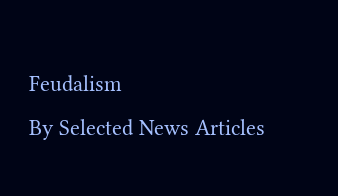Feudalism
By Selected News Articles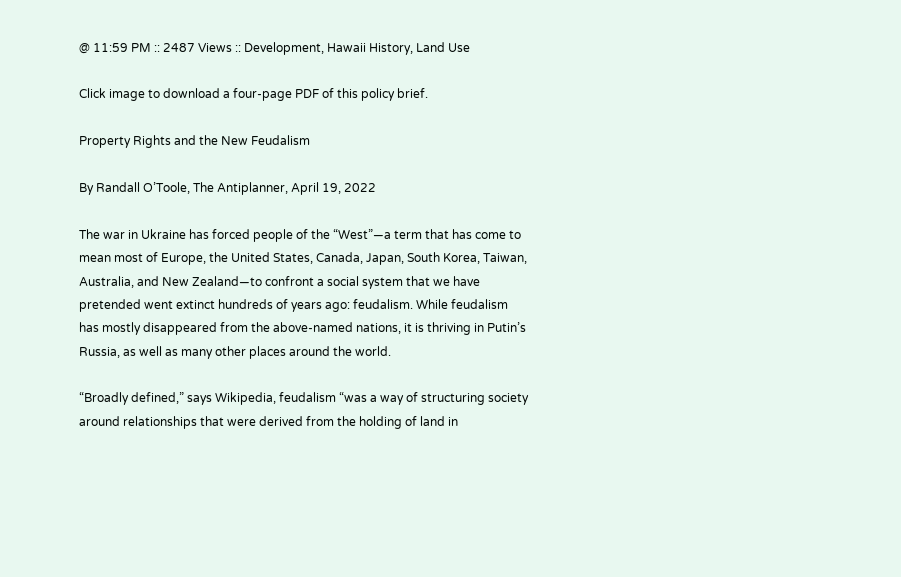@ 11:59 PM :: 2487 Views :: Development, Hawaii History, Land Use

Click image to download a four-page PDF of this policy brief.

Property Rights and the New Feudalism

By Randall O’Toole, The Antiplanner, April 19, 2022

The war in Ukraine has forced people of the “West”—a term that has come to mean most of Europe, the United States, Canada, Japan, South Korea, Taiwan, Australia, and New Zealand—to confront a social system that we have pretended went extinct hundreds of years ago: feudalism. While feudalism has mostly disappeared from the above-named nations, it is thriving in Putin’s Russia, as well as many other places around the world.

“Broadly defined,” says Wikipedia, feudalism “was a way of structuring society around relationships that were derived from the holding of land in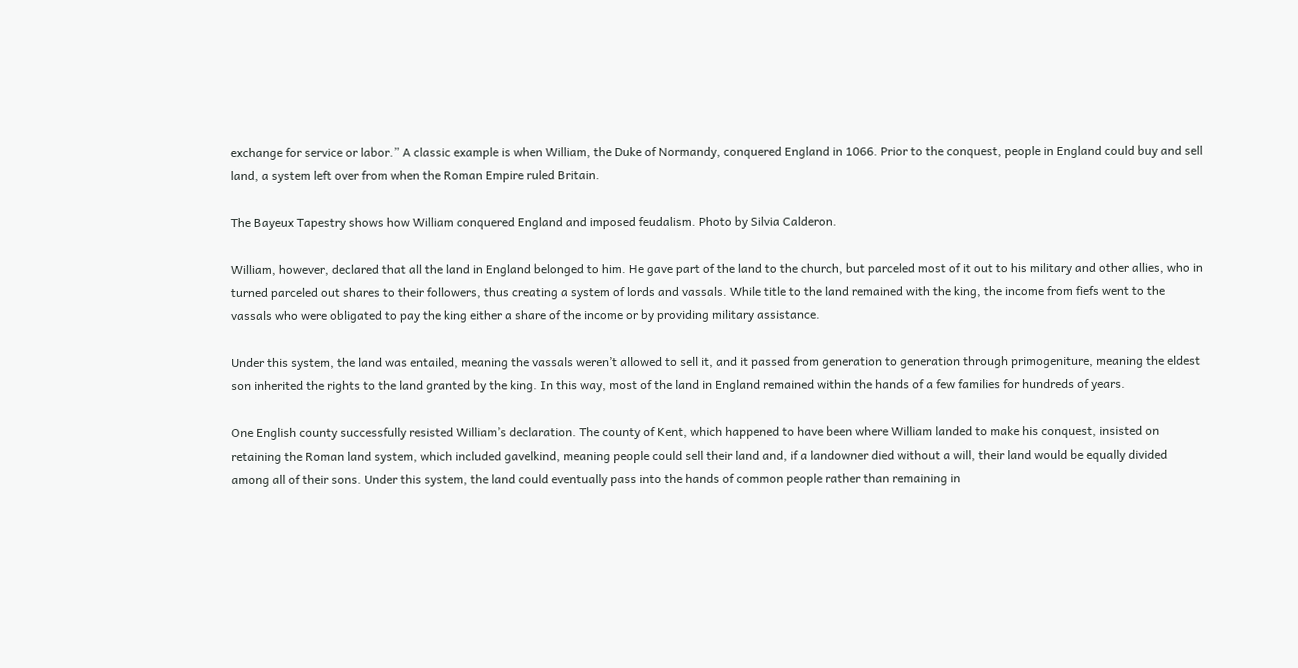exchange for service or labor.” A classic example is when William, the Duke of Normandy, conquered England in 1066. Prior to the conquest, people in England could buy and sell land, a system left over from when the Roman Empire ruled Britain.

The Bayeux Tapestry shows how William conquered England and imposed feudalism. Photo by Silvia Calderon.

William, however, declared that all the land in England belonged to him. He gave part of the land to the church, but parceled most of it out to his military and other allies, who in turned parceled out shares to their followers, thus creating a system of lords and vassals. While title to the land remained with the king, the income from fiefs went to the vassals who were obligated to pay the king either a share of the income or by providing military assistance.

Under this system, the land was entailed, meaning the vassals weren’t allowed to sell it, and it passed from generation to generation through primogeniture, meaning the eldest son inherited the rights to the land granted by the king. In this way, most of the land in England remained within the hands of a few families for hundreds of years.

One English county successfully resisted William’s declaration. The county of Kent, which happened to have been where William landed to make his conquest, insisted on retaining the Roman land system, which included gavelkind, meaning people could sell their land and, if a landowner died without a will, their land would be equally divided among all of their sons. Under this system, the land could eventually pass into the hands of common people rather than remaining in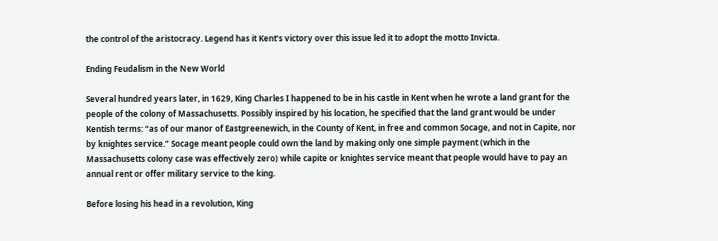the control of the aristocracy. Legend has it Kent’s victory over this issue led it to adopt the motto Invicta.

Ending Feudalism in the New World

Several hundred years later, in 1629, King Charles I happened to be in his castle in Kent when he wrote a land grant for the people of the colony of Massachusetts. Possibly inspired by his location, he specified that the land grant would be under Kentish terms: “as of our manor of Eastgreenewich, in the County of Kent, in free and common Socage, and not in Capite, nor by knightes service.” Socage meant people could own the land by making only one simple payment (which in the Massachusetts colony case was effectively zero) while capite or knightes service meant that people would have to pay an annual rent or offer military service to the king.

Before losing his head in a revolution, King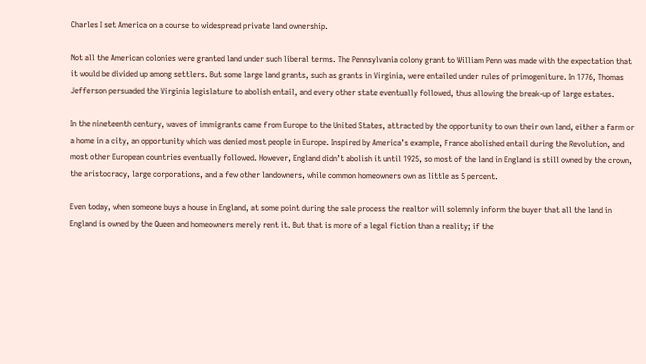Charles I set America on a course to widespread private land ownership.

Not all the American colonies were granted land under such liberal terms. The Pennsylvania colony grant to William Penn was made with the expectation that it would be divided up among settlers. But some large land grants, such as grants in Virginia, were entailed under rules of primogeniture. In 1776, Thomas Jefferson persuaded the Virginia legislature to abolish entail, and every other state eventually followed, thus allowing the break-up of large estates.

In the nineteenth century, waves of immigrants came from Europe to the United States, attracted by the opportunity to own their own land, either a farm or a home in a city, an opportunity which was denied most people in Europe. Inspired by America’s example, France abolished entail during the Revolution, and most other European countries eventually followed. However, England didn’t abolish it until 1925, so most of the land in England is still owned by the crown, the aristocracy, large corporations, and a few other landowners, while common homeowners own as little as 5 percent.

Even today, when someone buys a house in England, at some point during the sale process the realtor will solemnly inform the buyer that all the land in England is owned by the Queen and homeowners merely rent it. But that is more of a legal fiction than a reality; if the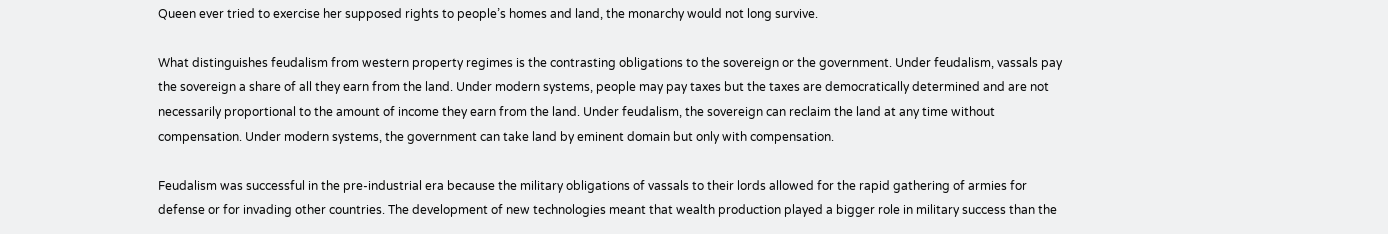Queen ever tried to exercise her supposed rights to people’s homes and land, the monarchy would not long survive.

What distinguishes feudalism from western property regimes is the contrasting obligations to the sovereign or the government. Under feudalism, vassals pay the sovereign a share of all they earn from the land. Under modern systems, people may pay taxes but the taxes are democratically determined and are not necessarily proportional to the amount of income they earn from the land. Under feudalism, the sovereign can reclaim the land at any time without compensation. Under modern systems, the government can take land by eminent domain but only with compensation.

Feudalism was successful in the pre-industrial era because the military obligations of vassals to their lords allowed for the rapid gathering of armies for defense or for invading other countries. The development of new technologies meant that wealth production played a bigger role in military success than the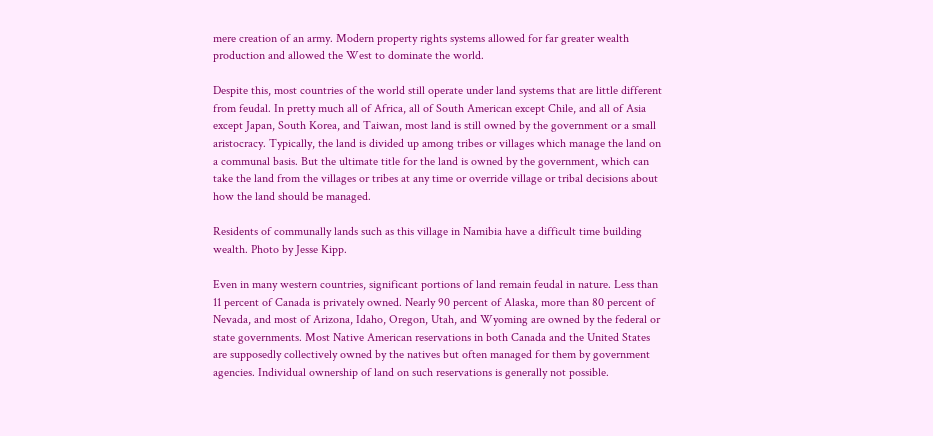mere creation of an army. Modern property rights systems allowed for far greater wealth production and allowed the West to dominate the world.

Despite this, most countries of the world still operate under land systems that are little different from feudal. In pretty much all of Africa, all of South American except Chile, and all of Asia except Japan, South Korea, and Taiwan, most land is still owned by the government or a small aristocracy. Typically, the land is divided up among tribes or villages which manage the land on a communal basis. But the ultimate title for the land is owned by the government, which can take the land from the villages or tribes at any time or override village or tribal decisions about how the land should be managed.

Residents of communally lands such as this village in Namibia have a difficult time building wealth. Photo by Jesse Kipp.

Even in many western countries, significant portions of land remain feudal in nature. Less than 11 percent of Canada is privately owned. Nearly 90 percent of Alaska, more than 80 percent of Nevada, and most of Arizona, Idaho, Oregon, Utah, and Wyoming are owned by the federal or state governments. Most Native American reservations in both Canada and the United States are supposedly collectively owned by the natives but often managed for them by government agencies. Individual ownership of land on such reservations is generally not possible.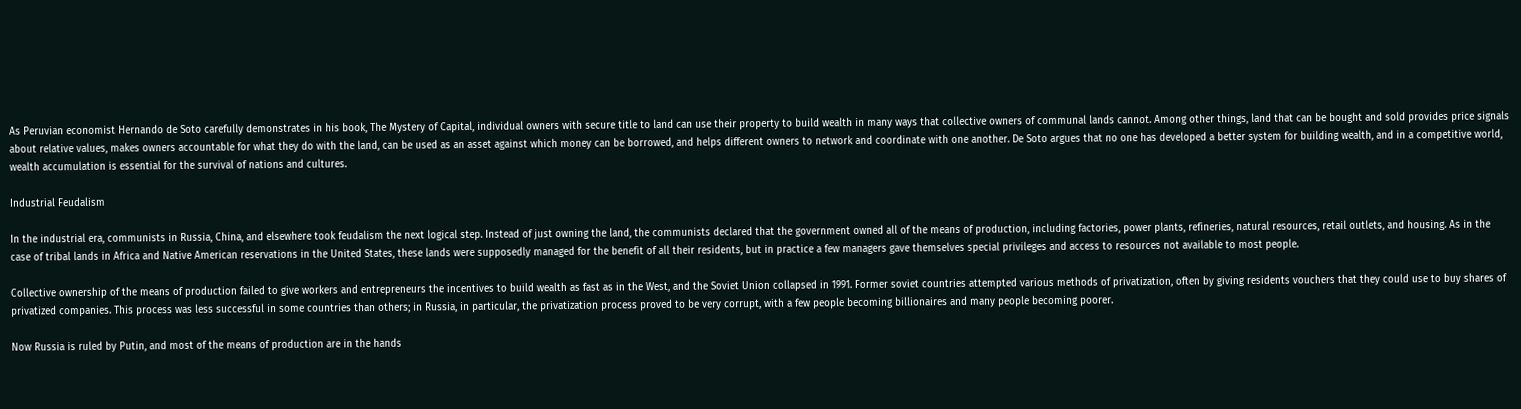As Peruvian economist Hernando de Soto carefully demonstrates in his book, The Mystery of Capital, individual owners with secure title to land can use their property to build wealth in many ways that collective owners of communal lands cannot. Among other things, land that can be bought and sold provides price signals about relative values, makes owners accountable for what they do with the land, can be used as an asset against which money can be borrowed, and helps different owners to network and coordinate with one another. De Soto argues that no one has developed a better system for building wealth, and in a competitive world, wealth accumulation is essential for the survival of nations and cultures.

Industrial Feudalism

In the industrial era, communists in Russia, China, and elsewhere took feudalism the next logical step. Instead of just owning the land, the communists declared that the government owned all of the means of production, including factories, power plants, refineries, natural resources, retail outlets, and housing. As in the case of tribal lands in Africa and Native American reservations in the United States, these lands were supposedly managed for the benefit of all their residents, but in practice a few managers gave themselves special privileges and access to resources not available to most people.

Collective ownership of the means of production failed to give workers and entrepreneurs the incentives to build wealth as fast as in the West, and the Soviet Union collapsed in 1991. Former soviet countries attempted various methods of privatization, often by giving residents vouchers that they could use to buy shares of privatized companies. This process was less successful in some countries than others; in Russia, in particular, the privatization process proved to be very corrupt, with a few people becoming billionaires and many people becoming poorer.

Now Russia is ruled by Putin, and most of the means of production are in the hands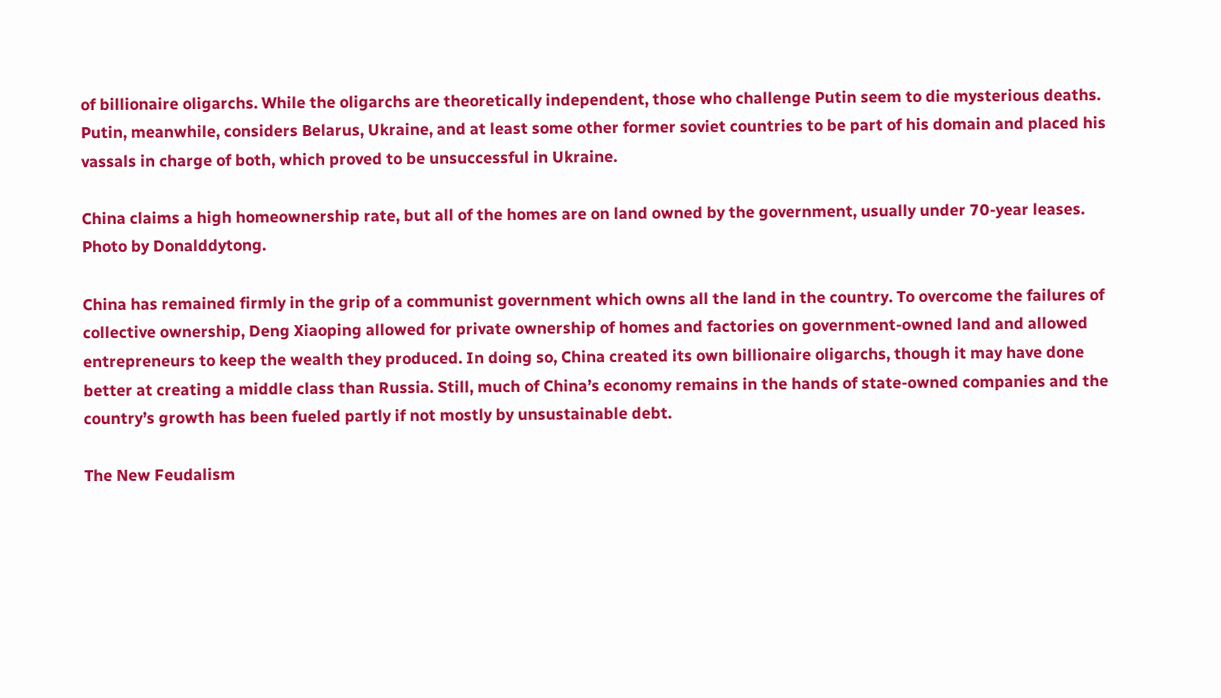of billionaire oligarchs. While the oligarchs are theoretically independent, those who challenge Putin seem to die mysterious deaths. Putin, meanwhile, considers Belarus, Ukraine, and at least some other former soviet countries to be part of his domain and placed his vassals in charge of both, which proved to be unsuccessful in Ukraine.

China claims a high homeownership rate, but all of the homes are on land owned by the government, usually under 70-year leases. Photo by Donalddytong.

China has remained firmly in the grip of a communist government which owns all the land in the country. To overcome the failures of collective ownership, Deng Xiaoping allowed for private ownership of homes and factories on government-owned land and allowed entrepreneurs to keep the wealth they produced. In doing so, China created its own billionaire oligarchs, though it may have done better at creating a middle class than Russia. Still, much of China’s economy remains in the hands of state-owned companies and the country’s growth has been fueled partly if not mostly by unsustainable debt.

The New Feudalism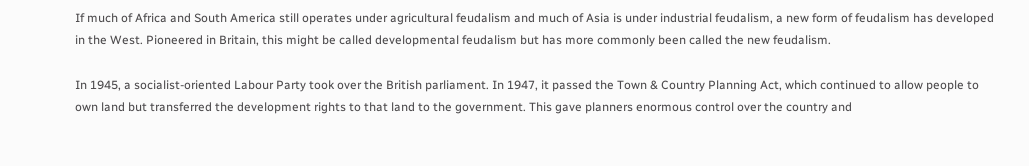If much of Africa and South America still operates under agricultural feudalism and much of Asia is under industrial feudalism, a new form of feudalism has developed in the West. Pioneered in Britain, this might be called developmental feudalism but has more commonly been called the new feudalism.

In 1945, a socialist-oriented Labour Party took over the British parliament. In 1947, it passed the Town & Country Planning Act, which continued to allow people to own land but transferred the development rights to that land to the government. This gave planners enormous control over the country and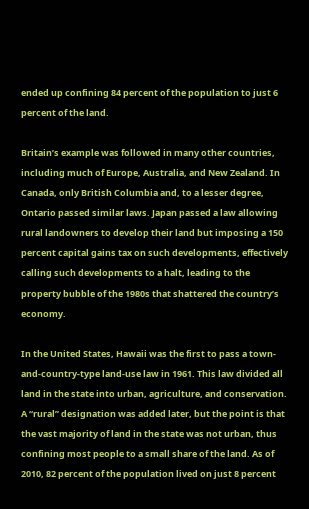ended up confining 84 percent of the population to just 6 percent of the land.

Britain’s example was followed in many other countries, including much of Europe, Australia, and New Zealand. In Canada, only British Columbia and, to a lesser degree, Ontario passed similar laws. Japan passed a law allowing rural landowners to develop their land but imposing a 150 percent capital gains tax on such developments, effectively calling such developments to a halt, leading to the property bubble of the 1980s that shattered the country’s economy.

In the United States, Hawaii was the first to pass a town-and-country-type land-use law in 1961. This law divided all land in the state into urban, agriculture, and conservation. A “rural” designation was added later, but the point is that the vast majority of land in the state was not urban, thus confining most people to a small share of the land. As of 2010, 82 percent of the population lived on just 8 percent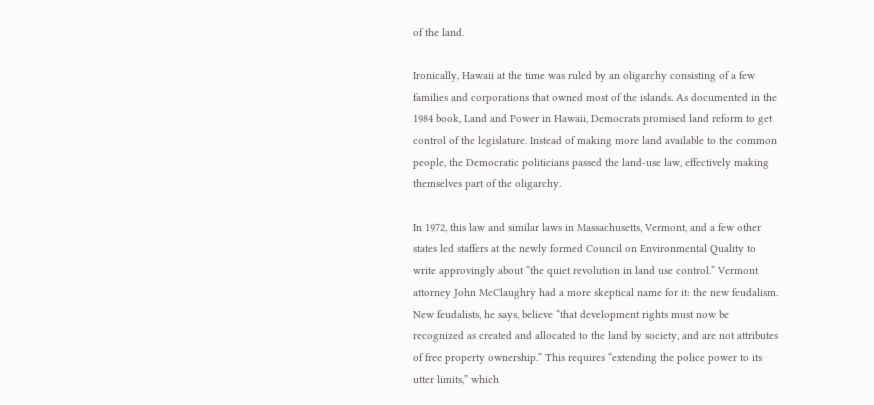of the land.

Ironically, Hawaii at the time was ruled by an oligarchy consisting of a few families and corporations that owned most of the islands. As documented in the 1984 book, Land and Power in Hawaii, Democrats promised land reform to get control of the legislature. Instead of making more land available to the common people, the Democratic politicians passed the land-use law, effectively making themselves part of the oligarchy.

In 1972, this law and similar laws in Massachusetts, Vermont, and a few other states led staffers at the newly formed Council on Environmental Quality to write approvingly about “the quiet revolution in land use control.” Vermont attorney John McClaughry had a more skeptical name for it: the new feudalism. New feudalists, he says, believe “that development rights must now be recognized as created and allocated to the land by society, and are not attributes of free property ownership.” This requires “extending the police power to its utter limits,” which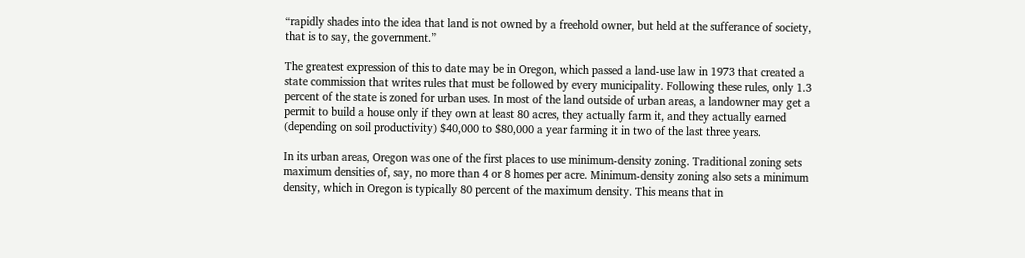“rapidly shades into the idea that land is not owned by a freehold owner, but held at the sufferance of society, that is to say, the government.”

The greatest expression of this to date may be in Oregon, which passed a land-use law in 1973 that created a state commission that writes rules that must be followed by every municipality. Following these rules, only 1.3 percent of the state is zoned for urban uses. In most of the land outside of urban areas, a landowner may get a permit to build a house only if they own at least 80 acres, they actually farm it, and they actually earned (depending on soil productivity) $40,000 to $80,000 a year farming it in two of the last three years.

In its urban areas, Oregon was one of the first places to use minimum-density zoning. Traditional zoning sets maximum densities of, say, no more than 4 or 8 homes per acre. Minimum-density zoning also sets a minimum density, which in Oregon is typically 80 percent of the maximum density. This means that in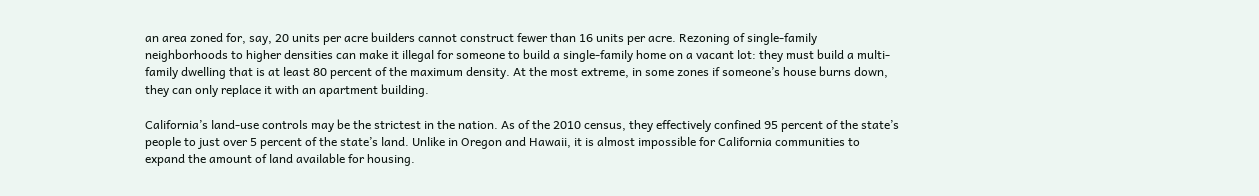an area zoned for, say, 20 units per acre builders cannot construct fewer than 16 units per acre. Rezoning of single-family neighborhoods to higher densities can make it illegal for someone to build a single-family home on a vacant lot: they must build a multi-family dwelling that is at least 80 percent of the maximum density. At the most extreme, in some zones if someone’s house burns down, they can only replace it with an apartment building.

California’s land-use controls may be the strictest in the nation. As of the 2010 census, they effectively confined 95 percent of the state’s people to just over 5 percent of the state’s land. Unlike in Oregon and Hawaii, it is almost impossible for California communities to expand the amount of land available for housing.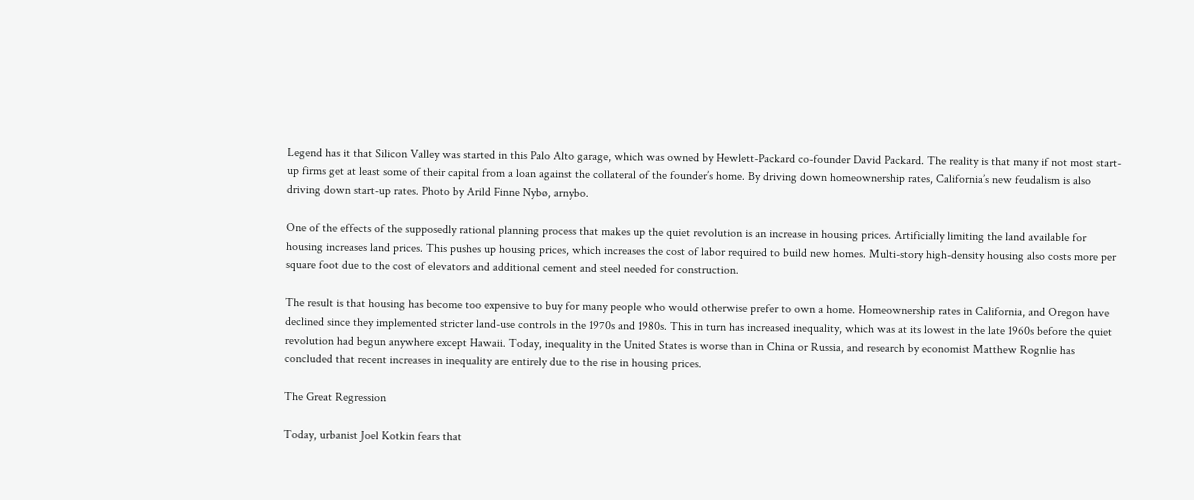Legend has it that Silicon Valley was started in this Palo Alto garage, which was owned by Hewlett-Packard co-founder David Packard. The reality is that many if not most start-up firms get at least some of their capital from a loan against the collateral of the founder’s home. By driving down homeownership rates, California’s new feudalism is also driving down start-up rates. Photo by Arild Finne Nybø, arnybo.

One of the effects of the supposedly rational planning process that makes up the quiet revolution is an increase in housing prices. Artificially limiting the land available for housing increases land prices. This pushes up housing prices, which increases the cost of labor required to build new homes. Multi-story high-density housing also costs more per square foot due to the cost of elevators and additional cement and steel needed for construction.

The result is that housing has become too expensive to buy for many people who would otherwise prefer to own a home. Homeownership rates in California, and Oregon have declined since they implemented stricter land-use controls in the 1970s and 1980s. This in turn has increased inequality, which was at its lowest in the late 1960s before the quiet revolution had begun anywhere except Hawaii. Today, inequality in the United States is worse than in China or Russia, and research by economist Matthew Rognlie has concluded that recent increases in inequality are entirely due to the rise in housing prices.

The Great Regression

Today, urbanist Joel Kotkin fears that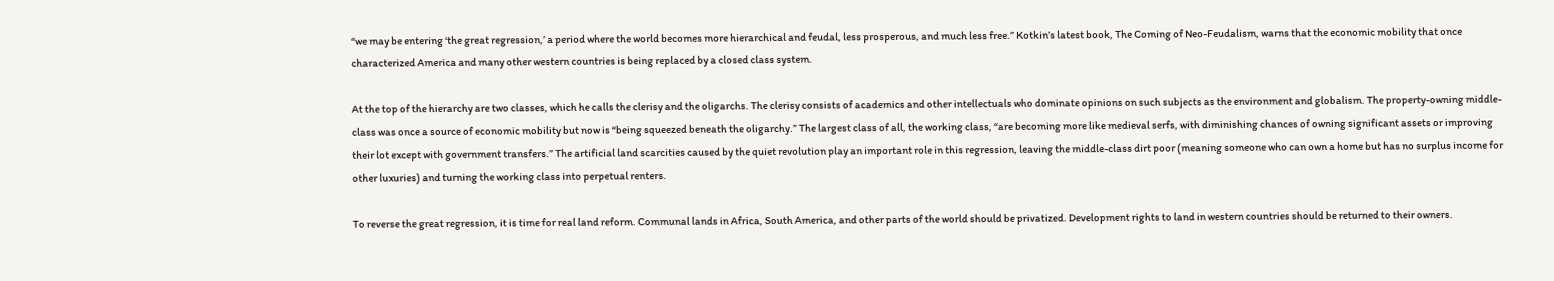“we may be entering ‘the great regression,’ a period where the world becomes more hierarchical and feudal, less prosperous, and much less free.” Kotkin’s latest book, The Coming of Neo-Feudalism, warns that the economic mobility that once characterized America and many other western countries is being replaced by a closed class system.

At the top of the hierarchy are two classes, which he calls the clerisy and the oligarchs. The clerisy consists of academics and other intellectuals who dominate opinions on such subjects as the environment and globalism. The property-owning middle-class was once a source of economic mobility but now is “being squeezed beneath the oligarchy.” The largest class of all, the working class, “are becoming more like medieval serfs, with diminishing chances of owning significant assets or improving their lot except with government transfers.” The artificial land scarcities caused by the quiet revolution play an important role in this regression, leaving the middle-class dirt poor (meaning someone who can own a home but has no surplus income for other luxuries) and turning the working class into perpetual renters.

To reverse the great regression, it is time for real land reform. Communal lands in Africa, South America, and other parts of the world should be privatized. Development rights to land in western countries should be returned to their owners.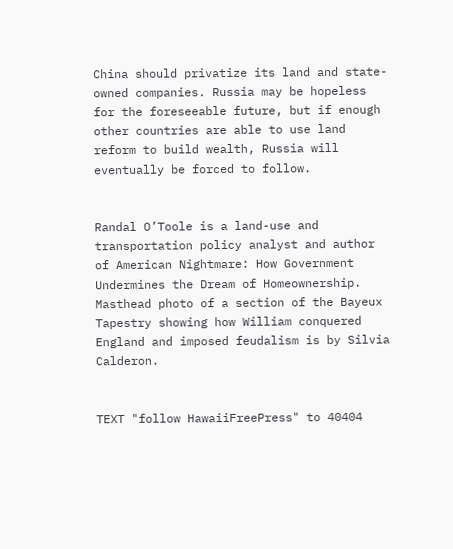China should privatize its land and state-owned companies. Russia may be hopeless for the foreseeable future, but if enough other countries are able to use land reform to build wealth, Russia will eventually be forced to follow.


Randal O’Toole is a land-use and transportation policy analyst and author of American Nightmare: How Government Undermines the Dream of Homeownership. Masthead photo of a section of the Bayeux Tapestry showing how William conquered England and imposed feudalism is by Silvia Calderon.


TEXT "follow HawaiiFreePress" to 40404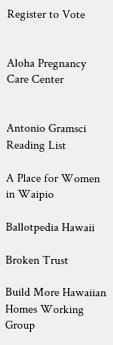Register to Vote


Aloha Pregnancy Care Center


Antonio Gramsci Reading List

A Place for Women in Waipio

Ballotpedia Hawaii

Broken Trust

Build More Hawaiian Homes Working Group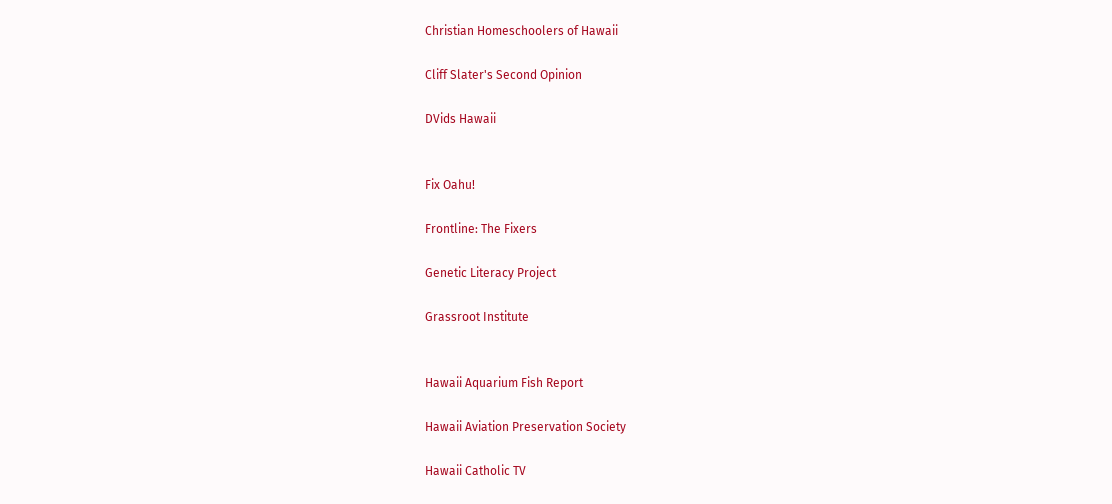Christian Homeschoolers of Hawaii

Cliff Slater's Second Opinion

DVids Hawaii


Fix Oahu!

Frontline: The Fixers

Genetic Literacy Project

Grassroot Institute


Hawaii Aquarium Fish Report

Hawaii Aviation Preservation Society

Hawaii Catholic TV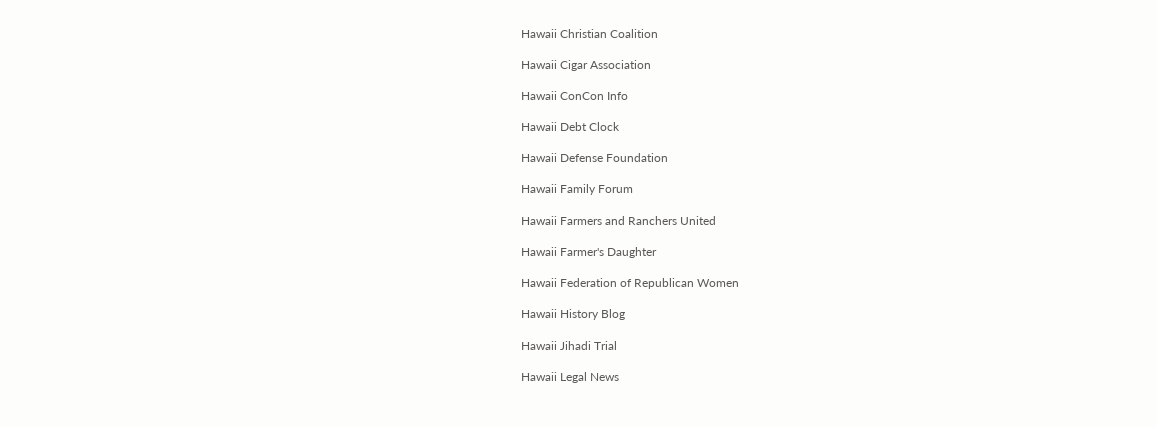Hawaii Christian Coalition

Hawaii Cigar Association

Hawaii ConCon Info

Hawaii Debt Clock

Hawaii Defense Foundation

Hawaii Family Forum

Hawaii Farmers and Ranchers United

Hawaii Farmer's Daughter

Hawaii Federation of Republican Women

Hawaii History Blog

Hawaii Jihadi Trial

Hawaii Legal News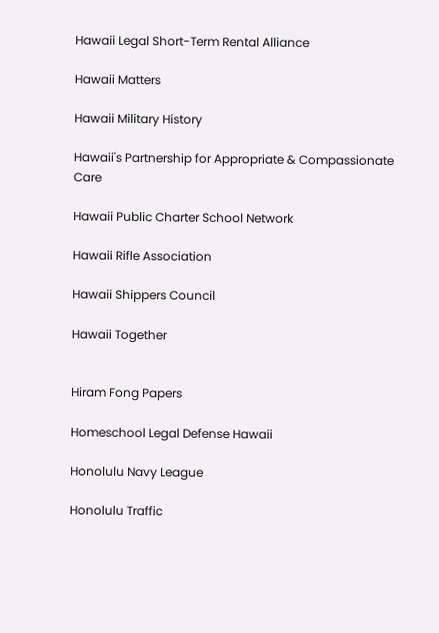Hawaii Legal Short-Term Rental Alliance

Hawaii Matters

Hawaii Military History

Hawaii's Partnership for Appropriate & Compassionate Care

Hawaii Public Charter School Network

Hawaii Rifle Association

Hawaii Shippers Council

Hawaii Together


Hiram Fong Papers

Homeschool Legal Defense Hawaii

Honolulu Navy League

Honolulu Traffic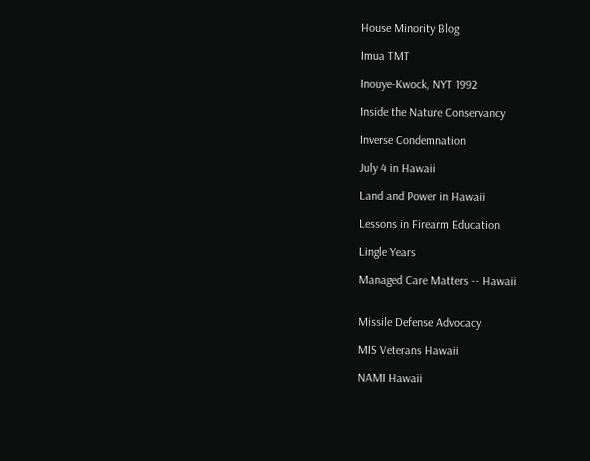House Minority Blog

Imua TMT

Inouye-Kwock, NYT 1992

Inside the Nature Conservancy

Inverse Condemnation

July 4 in Hawaii

Land and Power in Hawaii

Lessons in Firearm Education

Lingle Years

Managed Care Matters -- Hawaii


Missile Defense Advocacy

MIS Veterans Hawaii

NAMI Hawaii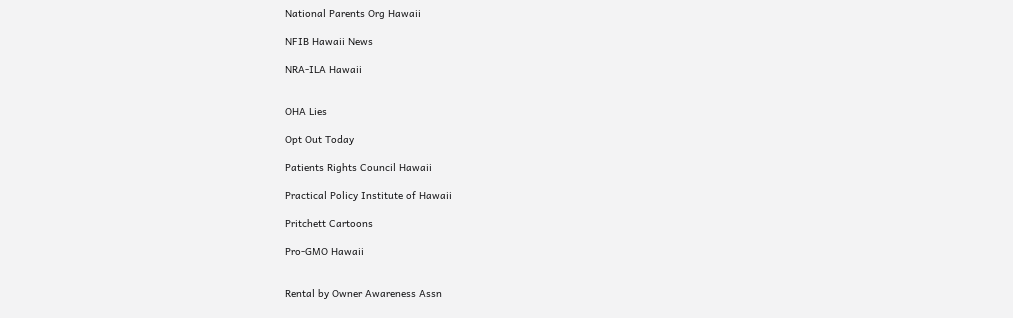National Parents Org Hawaii

NFIB Hawaii News

NRA-ILA Hawaii


OHA Lies

Opt Out Today

Patients Rights Council Hawaii

Practical Policy Institute of Hawaii

Pritchett Cartoons

Pro-GMO Hawaii


Rental by Owner Awareness Assn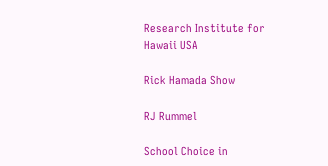Research Institute for Hawaii USA

Rick Hamada Show

RJ Rummel

School Choice in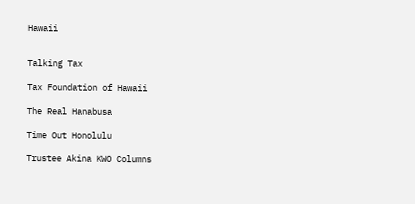Hawaii


Talking Tax

Tax Foundation of Hawaii

The Real Hanabusa

Time Out Honolulu

Trustee Akina KWO Columns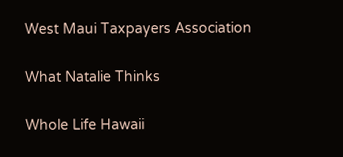West Maui Taxpayers Association

What Natalie Thinks

Whole Life Hawaii